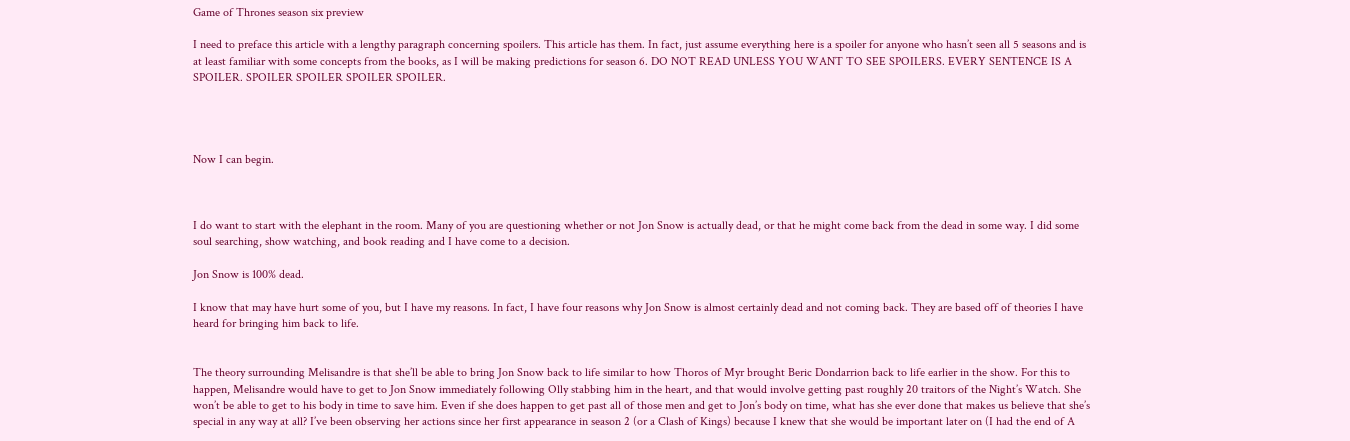Game of Thrones season six preview

I need to preface this article with a lengthy paragraph concerning spoilers. This article has them. In fact, just assume everything here is a spoiler for anyone who hasn’t seen all 5 seasons and is at least familiar with some concepts from the books, as I will be making predictions for season 6. DO NOT READ UNLESS YOU WANT TO SEE SPOILERS. EVERY SENTENCE IS A SPOILER. SPOILER SPOILER SPOILER SPOILER.




Now I can begin.



I do want to start with the elephant in the room. Many of you are questioning whether or not Jon Snow is actually dead, or that he might come back from the dead in some way. I did some soul searching, show watching, and book reading and I have come to a decision.

Jon Snow is 100% dead.

I know that may have hurt some of you, but I have my reasons. In fact, I have four reasons why Jon Snow is almost certainly dead and not coming back. They are based off of theories I have heard for bringing him back to life.


The theory surrounding Melisandre is that she’ll be able to bring Jon Snow back to life similar to how Thoros of Myr brought Beric Dondarrion back to life earlier in the show. For this to happen, Melisandre would have to get to Jon Snow immediately following Olly stabbing him in the heart, and that would involve getting past roughly 20 traitors of the Night’s Watch. She won’t be able to get to his body in time to save him. Even if she does happen to get past all of those men and get to Jon’s body on time, what has she ever done that makes us believe that she’s special in any way at all? I’ve been observing her actions since her first appearance in season 2 (or a Clash of Kings) because I knew that she would be important later on (I had the end of A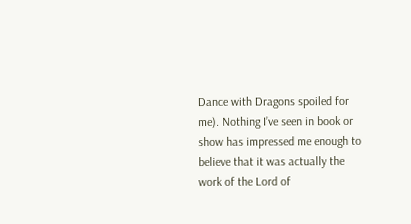Dance with Dragons spoiled for me). Nothing I’ve seen in book or show has impressed me enough to believe that it was actually the work of the Lord of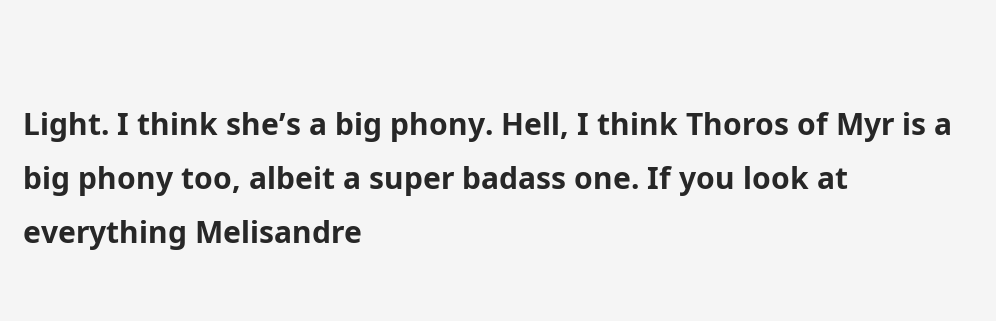Light. I think she’s a big phony. Hell, I think Thoros of Myr is a big phony too, albeit a super badass one. If you look at everything Melisandre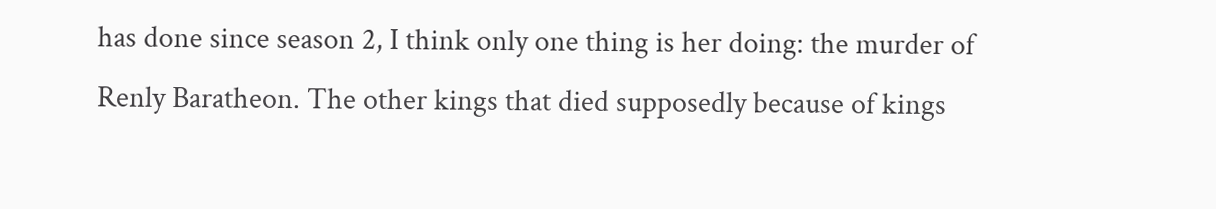has done since season 2, I think only one thing is her doing: the murder of Renly Baratheon. The other kings that died supposedly because of kings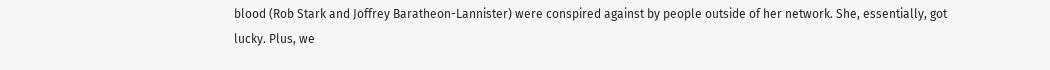blood (Rob Stark and Joffrey Baratheon-Lannister) were conspired against by people outside of her network. She, essentially, got lucky. Plus, we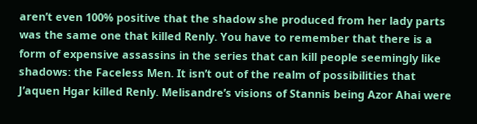aren’t even 100% positive that the shadow she produced from her lady parts was the same one that killed Renly. You have to remember that there is a form of expensive assassins in the series that can kill people seemingly like shadows: the Faceless Men. It isn’t out of the realm of possibilities that J’aquen Hgar killed Renly. Melisandre’s visions of Stannis being Azor Ahai were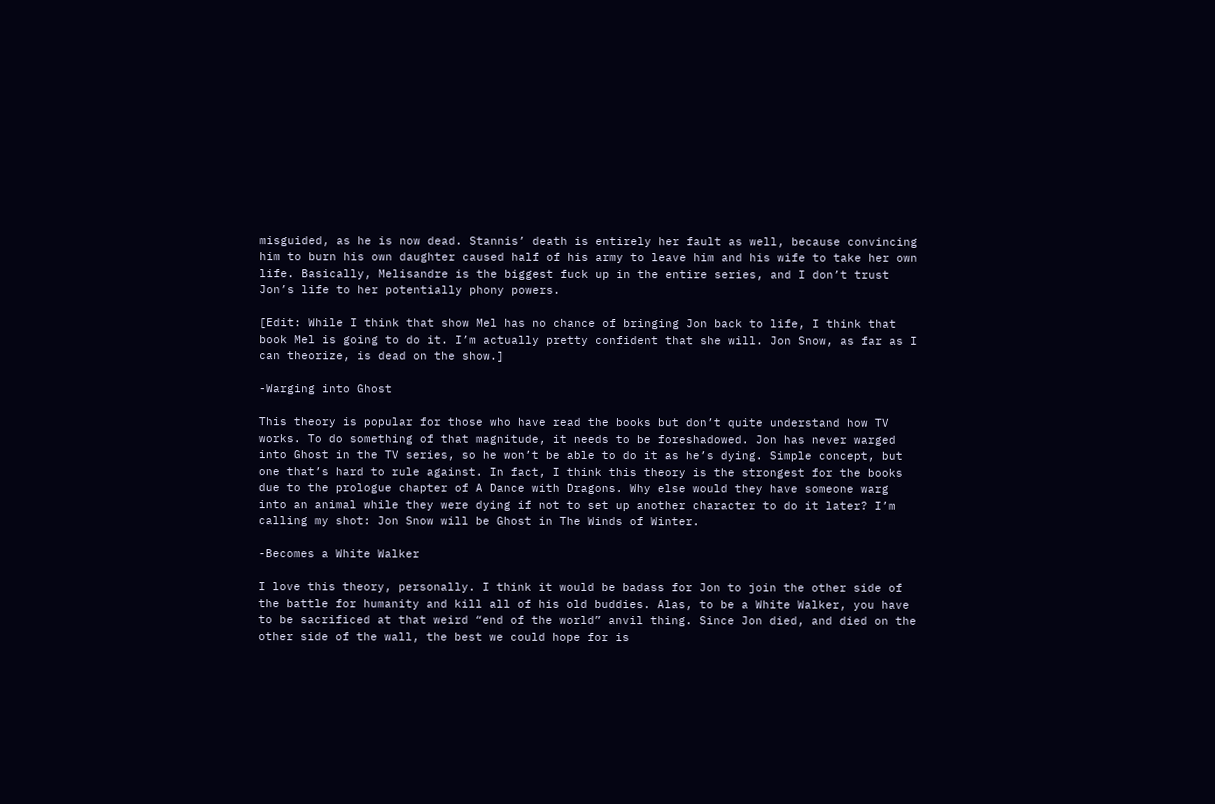misguided, as he is now dead. Stannis’ death is entirely her fault as well, because convincing him to burn his own daughter caused half of his army to leave him and his wife to take her own life. Basically, Melisandre is the biggest fuck up in the entire series, and I don’t trust Jon’s life to her potentially phony powers.

[Edit: While I think that show Mel has no chance of bringing Jon back to life, I think that book Mel is going to do it. I’m actually pretty confident that she will. Jon Snow, as far as I can theorize, is dead on the show.]

-Warging into Ghost

This theory is popular for those who have read the books but don’t quite understand how TV works. To do something of that magnitude, it needs to be foreshadowed. Jon has never warged into Ghost in the TV series, so he won’t be able to do it as he’s dying. Simple concept, but one that’s hard to rule against. In fact, I think this theory is the strongest for the books due to the prologue chapter of A Dance with Dragons. Why else would they have someone warg into an animal while they were dying if not to set up another character to do it later? I’m calling my shot: Jon Snow will be Ghost in The Winds of Winter.

-Becomes a White Walker

I love this theory, personally. I think it would be badass for Jon to join the other side of the battle for humanity and kill all of his old buddies. Alas, to be a White Walker, you have to be sacrificed at that weird “end of the world” anvil thing. Since Jon died, and died on the other side of the wall, the best we could hope for is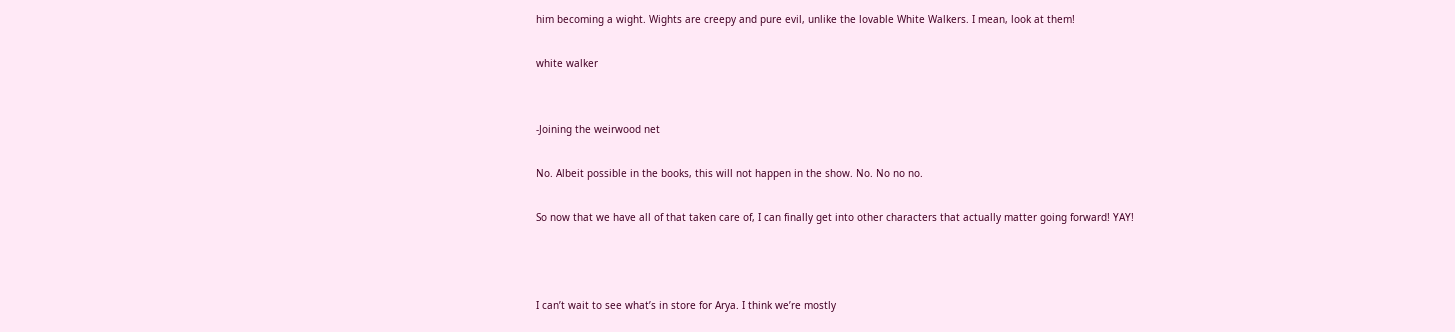him becoming a wight. Wights are creepy and pure evil, unlike the lovable White Walkers. I mean, look at them!

white walker


-Joining the weirwood net

No. Albeit possible in the books, this will not happen in the show. No. No no no.

So now that we have all of that taken care of, I can finally get into other characters that actually matter going forward! YAY!



I can’t wait to see what’s in store for Arya. I think we’re mostly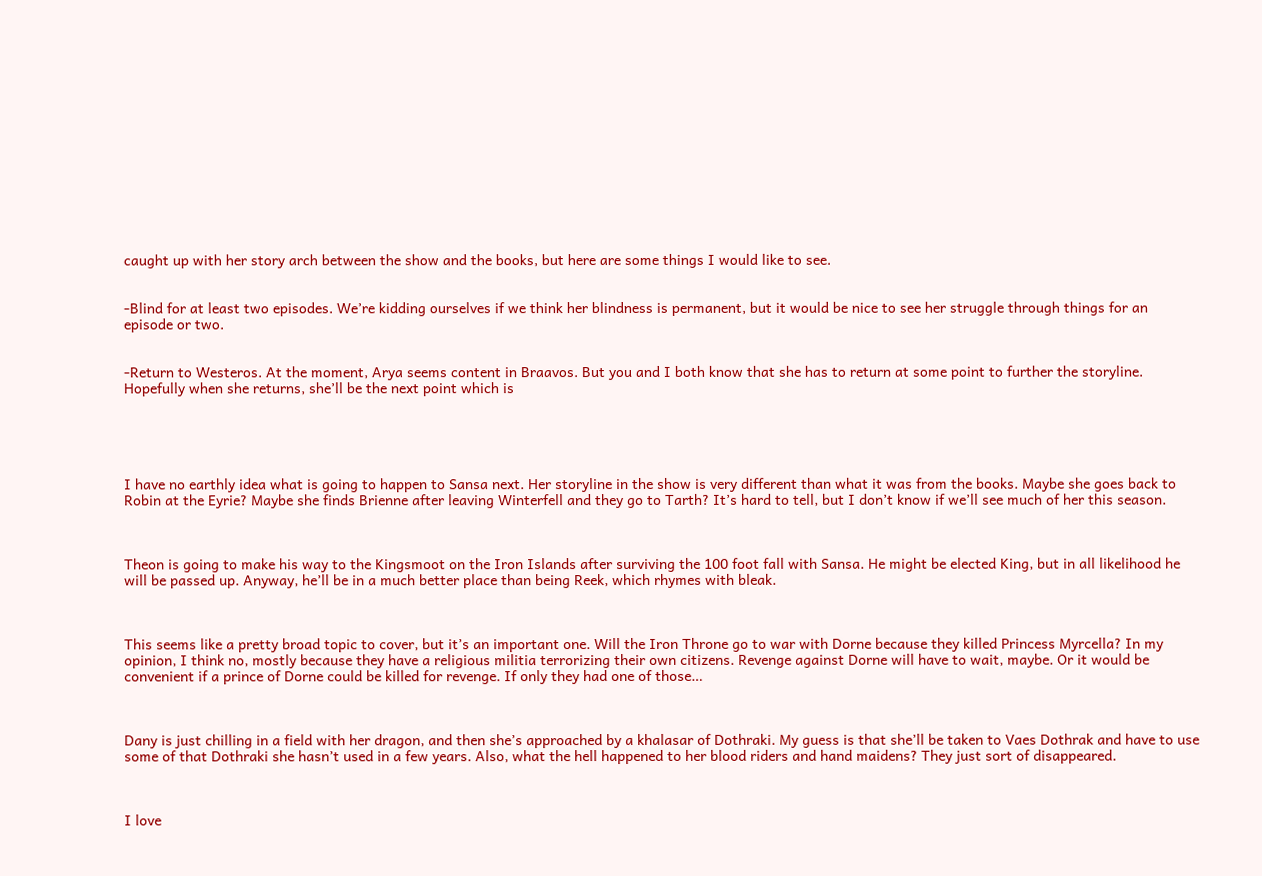caught up with her story arch between the show and the books, but here are some things I would like to see.


-Blind for at least two episodes. We’re kidding ourselves if we think her blindness is permanent, but it would be nice to see her struggle through things for an episode or two.


-Return to Westeros. At the moment, Arya seems content in Braavos. But you and I both know that she has to return at some point to further the storyline. Hopefully when she returns, she’ll be the next point which is





I have no earthly idea what is going to happen to Sansa next. Her storyline in the show is very different than what it was from the books. Maybe she goes back to Robin at the Eyrie? Maybe she finds Brienne after leaving Winterfell and they go to Tarth? It’s hard to tell, but I don’t know if we’ll see much of her this season.



Theon is going to make his way to the Kingsmoot on the Iron Islands after surviving the 100 foot fall with Sansa. He might be elected King, but in all likelihood he will be passed up. Anyway, he’ll be in a much better place than being Reek, which rhymes with bleak.



This seems like a pretty broad topic to cover, but it’s an important one. Will the Iron Throne go to war with Dorne because they killed Princess Myrcella? In my opinion, I think no, mostly because they have a religious militia terrorizing their own citizens. Revenge against Dorne will have to wait, maybe. Or it would be convenient if a prince of Dorne could be killed for revenge. If only they had one of those…



Dany is just chilling in a field with her dragon, and then she’s approached by a khalasar of Dothraki. My guess is that she’ll be taken to Vaes Dothrak and have to use some of that Dothraki she hasn’t used in a few years. Also, what the hell happened to her blood riders and hand maidens? They just sort of disappeared.



I love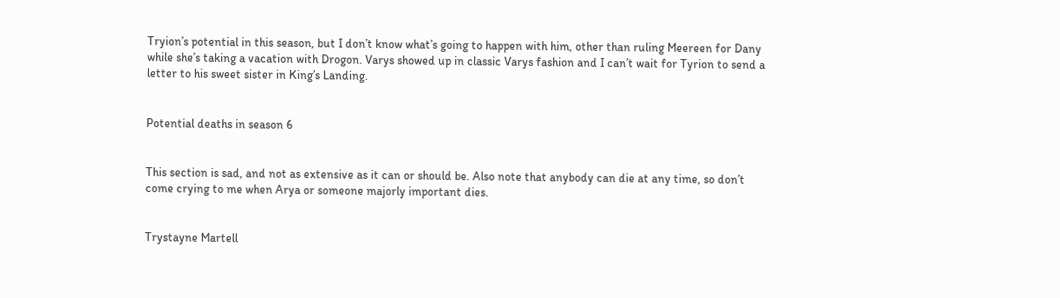Tryion’s potential in this season, but I don’t know what’s going to happen with him, other than ruling Meereen for Dany while she’s taking a vacation with Drogon. Varys showed up in classic Varys fashion and I can’t wait for Tyrion to send a letter to his sweet sister in King’s Landing.


Potential deaths in season 6


This section is sad, and not as extensive as it can or should be. Also note that anybody can die at any time, so don’t come crying to me when Arya or someone majorly important dies.


Trystayne Martell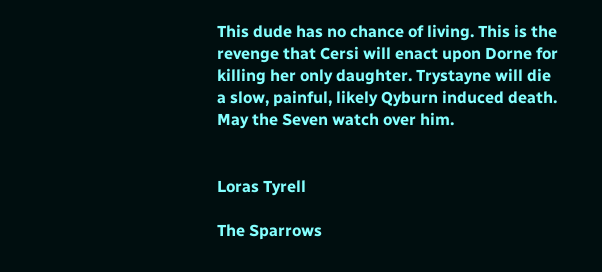This dude has no chance of living. This is the revenge that Cersi will enact upon Dorne for killing her only daughter. Trystayne will die a slow, painful, likely Qyburn induced death. May the Seven watch over him.


Loras Tyrell

The Sparrows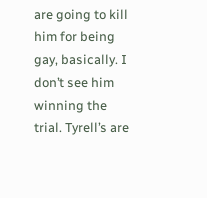are going to kill him for being gay, basically. I don’t see him winning the trial. Tyrell’s are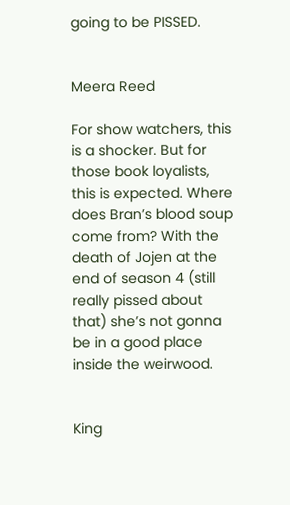going to be PISSED.


Meera Reed

For show watchers, this is a shocker. But for those book loyalists, this is expected. Where does Bran’s blood soup come from? With the death of Jojen at the end of season 4 (still really pissed about that) she’s not gonna be in a good place inside the weirwood.


King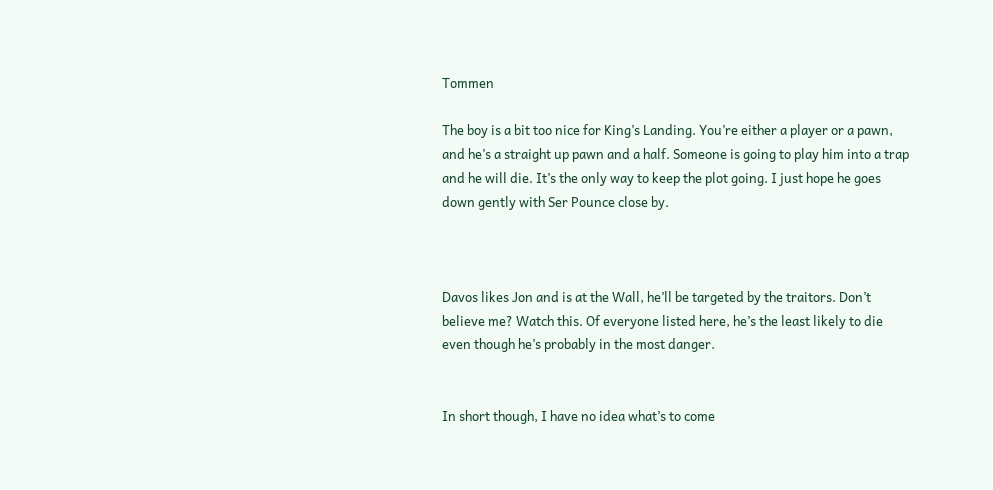Tommen

The boy is a bit too nice for King’s Landing. You’re either a player or a pawn, and he’s a straight up pawn and a half. Someone is going to play him into a trap and he will die. It’s the only way to keep the plot going. I just hope he goes down gently with Ser Pounce close by.



Davos likes Jon and is at the Wall, he’ll be targeted by the traitors. Don’t believe me? Watch this. Of everyone listed here, he’s the least likely to die even though he’s probably in the most danger.


In short though, I have no idea what’s to come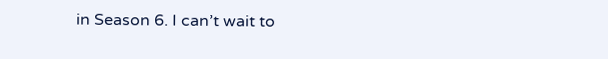in Season 6. I can’t wait to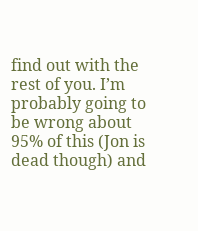find out with the rest of you. I’m probably going to be wrong about 95% of this (Jon is dead though) and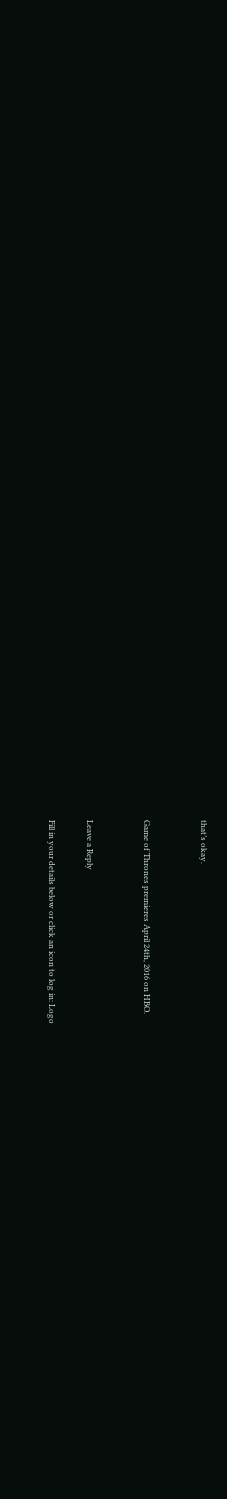that’s okay.


Game of Thrones premieres April 24th, 2016 on HBO.


Leave a Reply

Fill in your details below or click an icon to log in: Logo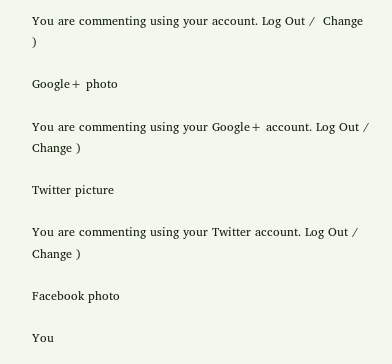You are commenting using your account. Log Out /  Change )

Google+ photo

You are commenting using your Google+ account. Log Out /  Change )

Twitter picture

You are commenting using your Twitter account. Log Out /  Change )

Facebook photo

You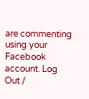are commenting using your Facebook account. Log Out /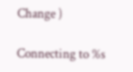Change )

Connecting to %s